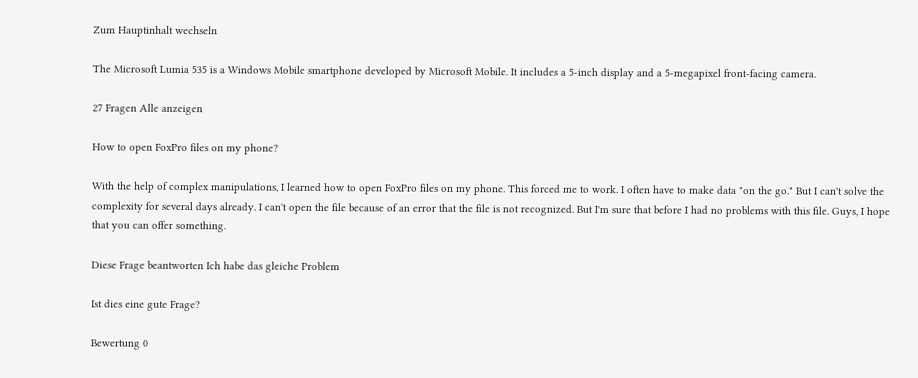Zum Hauptinhalt wechseln

The Microsoft Lumia 535 is a Windows Mobile smartphone developed by Microsoft Mobile. It includes a 5-inch display and a 5-megapixel front-facing camera.

27 Fragen Alle anzeigen

How to open FoxPro files on my phone?

With the help of complex manipulations, I learned how to open FoxPro files on my phone. This forced me to work. I often have to make data "on the go." But I can't solve the complexity for several days already. I can't open the file because of an error that the file is not recognized. But I'm sure that before I had no problems with this file. Guys, I hope that you can offer something.

Diese Frage beantworten Ich habe das gleiche Problem

Ist dies eine gute Frage?

Bewertung 0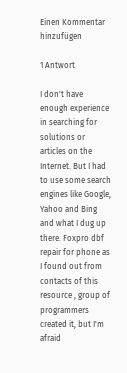Einen Kommentar hinzufügen

1 Antwort

I don't have enough experience in searching for solutions or articles on the Internet. But I had to use some search engines like Google, Yahoo and Bing and what I dug up there. Foxpro dbf repair for phone as I found out from contacts of this resource , group of programmers created it, but I'm afraid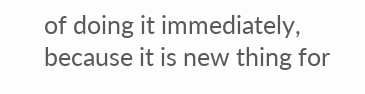of doing it immediately, because it is new thing for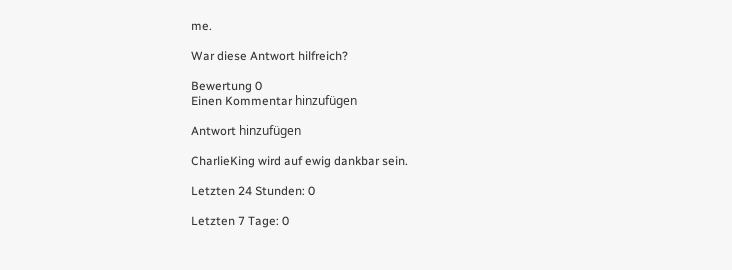me.

War diese Antwort hilfreich?

Bewertung 0
Einen Kommentar hinzufügen

Antwort hinzufügen

CharlieKing wird auf ewig dankbar sein.

Letzten 24 Stunden: 0

Letzten 7 Tage: 0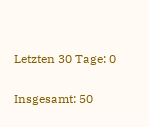Letzten 30 Tage: 0

Insgesamt: 50